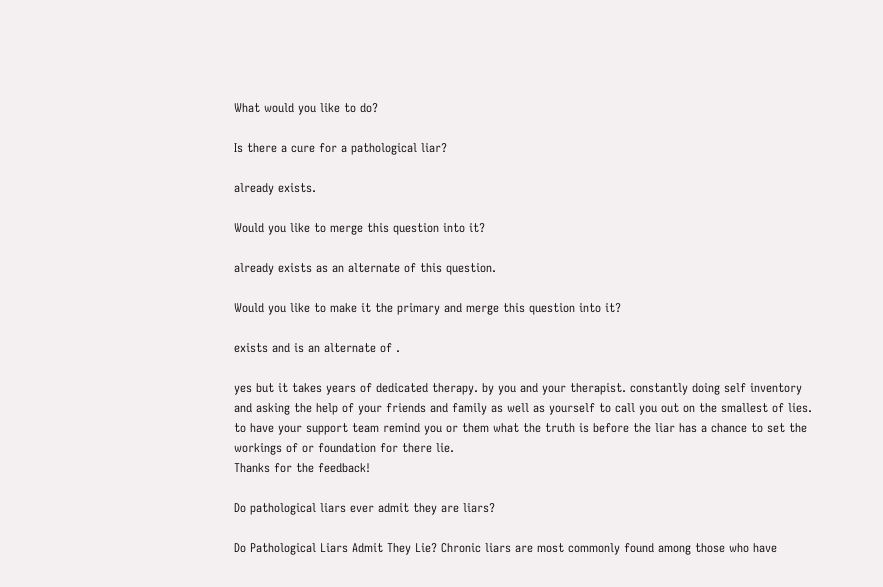What would you like to do?

Is there a cure for a pathological liar?

already exists.

Would you like to merge this question into it?

already exists as an alternate of this question.

Would you like to make it the primary and merge this question into it?

exists and is an alternate of .

yes but it takes years of dedicated therapy. by you and your therapist. constantly doing self inventory and asking the help of your friends and family as well as yourself to call you out on the smallest of lies. to have your support team remind you or them what the truth is before the liar has a chance to set the workings of or foundation for there lie.
Thanks for the feedback!

Do pathological liars ever admit they are liars?

Do Pathological Liars Admit They Lie? Chronic liars are most commonly found among those who have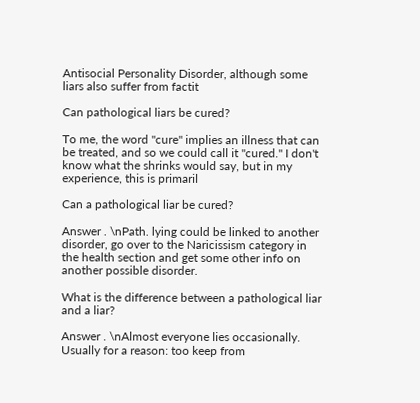Antisocial Personality Disorder, although some liars also suffer from factit

Can pathological liars be cured?

To me, the word "cure" implies an illness that can be treated, and so we could call it "cured." I don't know what the shrinks would say, but in my experience, this is primaril

Can a pathological liar be cured?

Answer . \nPath. lying could be linked to another disorder, go over to the Naricissism category in the health section and get some other info on another possible disorder.

What is the difference between a pathological liar and a liar?

Answer . \nAlmost everyone lies occasionally. Usually for a reason: too keep from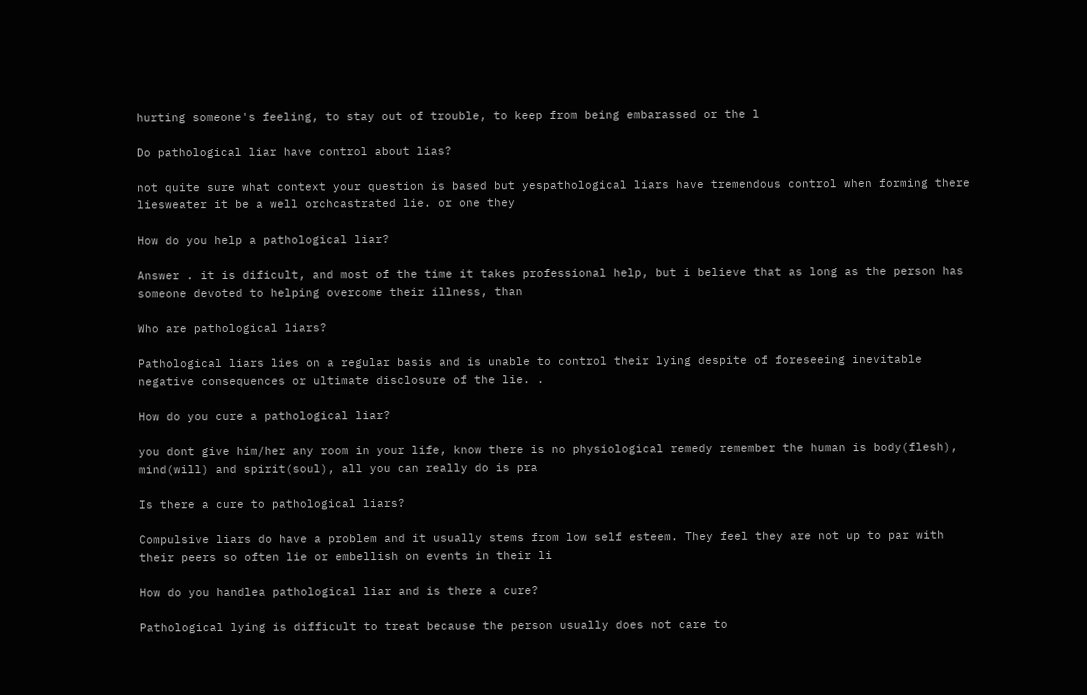hurting someone's feeling, to stay out of trouble, to keep from being embarassed or the l

Do pathological liar have control about lias?

not quite sure what context your question is based but yespathological liars have tremendous control when forming there liesweater it be a well orchcastrated lie. or one they

How do you help a pathological liar?

Answer . it is dificult, and most of the time it takes professional help, but i believe that as long as the person has someone devoted to helping overcome their illness, than

Who are pathological liars?

Pathological liars lies on a regular basis and is unable to control their lying despite of foreseeing inevitable negative consequences or ultimate disclosure of the lie. .

How do you cure a pathological liar?

you dont give him/her any room in your life, know there is no physiological remedy remember the human is body(flesh), mind(will) and spirit(soul), all you can really do is pra

Is there a cure to pathological liars?

Compulsive liars do have a problem and it usually stems from low self esteem. They feel they are not up to par with their peers so often lie or embellish on events in their li

How do you handlea pathological liar and is there a cure?

Pathological lying is difficult to treat because the person usually does not care to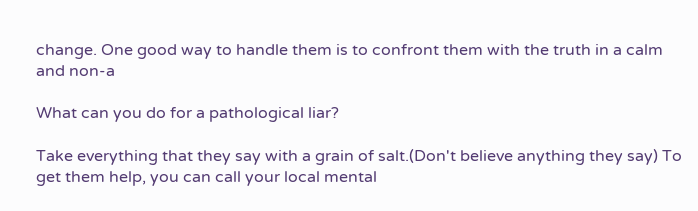change. One good way to handle them is to confront them with the truth in a calm and non-a

What can you do for a pathological liar?

Take everything that they say with a grain of salt.(Don't believe anything they say) To get them help, you can call your local mental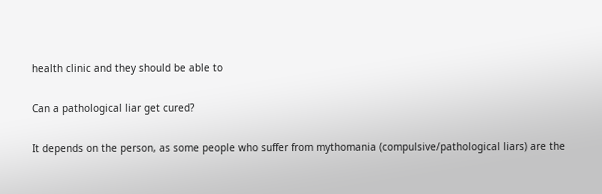health clinic and they should be able to

Can a pathological liar get cured?

It depends on the person, as some people who suffer from mythomania (compulsive/pathological liars) are the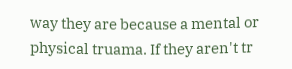way they are because a mental or physical truama. If they aren't tr